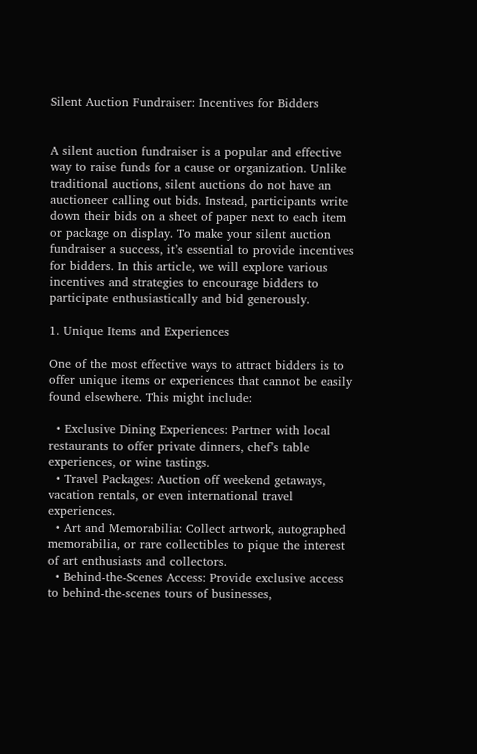Silent Auction Fundraiser: Incentives for Bidders


A silent auction fundraiser is a popular and effective way to raise funds for a cause or organization. Unlike traditional auctions, silent auctions do not have an auctioneer calling out bids. Instead, participants write down their bids on a sheet of paper next to each item or package on display. To make your silent auction fundraiser a success, it’s essential to provide incentives for bidders. In this article, we will explore various incentives and strategies to encourage bidders to participate enthusiastically and bid generously.

1. Unique Items and Experiences

One of the most effective ways to attract bidders is to offer unique items or experiences that cannot be easily found elsewhere. This might include:

  • Exclusive Dining Experiences: Partner with local restaurants to offer private dinners, chef’s table experiences, or wine tastings.
  • Travel Packages: Auction off weekend getaways, vacation rentals, or even international travel experiences.
  • Art and Memorabilia: Collect artwork, autographed memorabilia, or rare collectibles to pique the interest of art enthusiasts and collectors.
  • Behind-the-Scenes Access: Provide exclusive access to behind-the-scenes tours of businesses,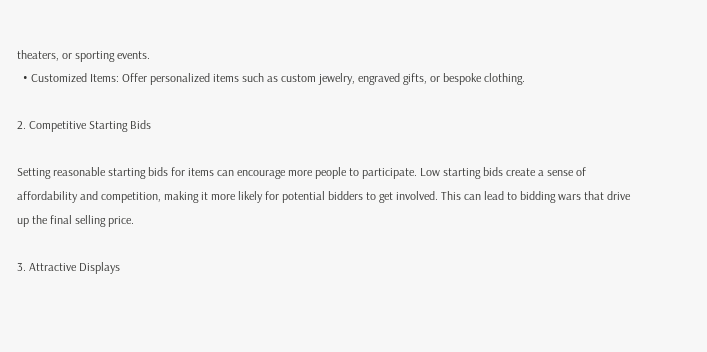theaters, or sporting events.
  • Customized Items: Offer personalized items such as custom jewelry, engraved gifts, or bespoke clothing.

2. Competitive Starting Bids

Setting reasonable starting bids for items can encourage more people to participate. Low starting bids create a sense of affordability and competition, making it more likely for potential bidders to get involved. This can lead to bidding wars that drive up the final selling price.

3. Attractive Displays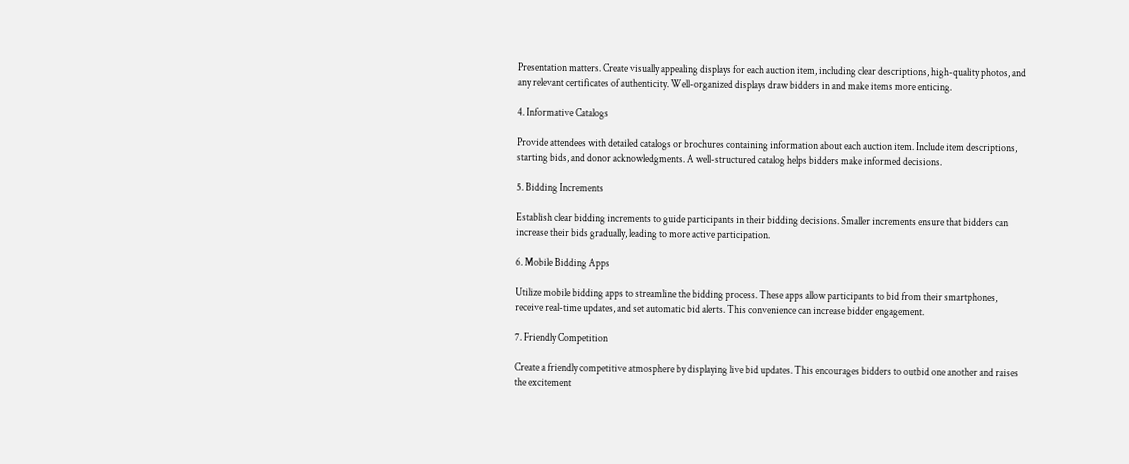Presentation matters. Create visually appealing displays for each auction item, including clear descriptions, high-quality photos, and any relevant certificates of authenticity. Well-organized displays draw bidders in and make items more enticing.

4. Informative Catalogs

Provide attendees with detailed catalogs or brochures containing information about each auction item. Include item descriptions, starting bids, and donor acknowledgments. A well-structured catalog helps bidders make informed decisions.

5. Bidding Increments

Establish clear bidding increments to guide participants in their bidding decisions. Smaller increments ensure that bidders can increase their bids gradually, leading to more active participation.

6. Mobile Bidding Apps

Utilize mobile bidding apps to streamline the bidding process. These apps allow participants to bid from their smartphones, receive real-time updates, and set automatic bid alerts. This convenience can increase bidder engagement.

7. Friendly Competition

Create a friendly competitive atmosphere by displaying live bid updates. This encourages bidders to outbid one another and raises the excitement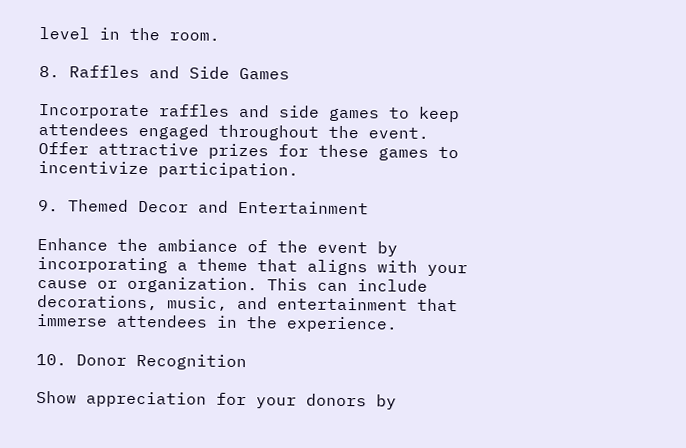level in the room.

8. Raffles and Side Games

Incorporate raffles and side games to keep attendees engaged throughout the event. Offer attractive prizes for these games to incentivize participation.

9. Themed Decor and Entertainment

Enhance the ambiance of the event by incorporating a theme that aligns with your cause or organization. This can include decorations, music, and entertainment that immerse attendees in the experience.

10. Donor Recognition

Show appreciation for your donors by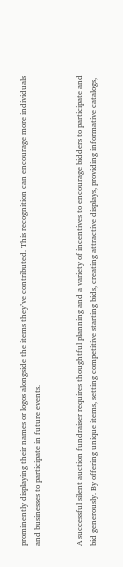prominently displaying their names or logos alongside the items they’ve contributed. This recognition can encourage more individuals and businesses to participate in future events.


A successful silent auction fundraiser requires thoughtful planning and a variety of incentives to encourage bidders to participate and bid generously. By offering unique items, setting competitive starting bids, creating attractive displays, providing informative catalogs,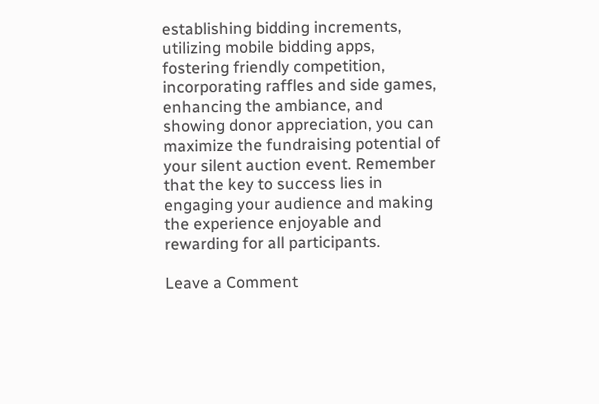establishing bidding increments, utilizing mobile bidding apps, fostering friendly competition, incorporating raffles and side games, enhancing the ambiance, and showing donor appreciation, you can maximize the fundraising potential of your silent auction event. Remember that the key to success lies in engaging your audience and making the experience enjoyable and rewarding for all participants.

Leave a Comment